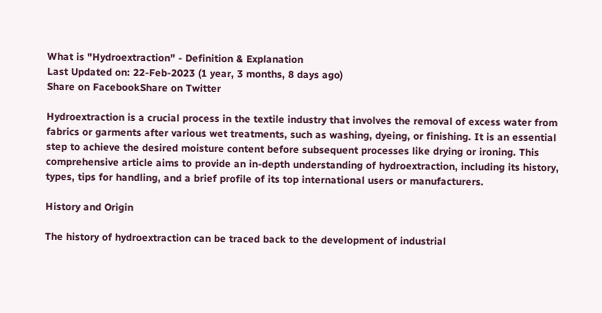What is "Hydroextraction" - Definition & Explanation
Last Updated on: 22-Feb-2023 (1 year, 3 months, 8 days ago)
Share on FacebookShare on Twitter

Hydroextraction is a crucial process in the textile industry that involves the removal of excess water from fabrics or garments after various wet treatments, such as washing, dyeing, or finishing. It is an essential step to achieve the desired moisture content before subsequent processes like drying or ironing. This comprehensive article aims to provide an in-depth understanding of hydroextraction, including its history, types, tips for handling, and a brief profile of its top international users or manufacturers.

History and Origin

The history of hydroextraction can be traced back to the development of industrial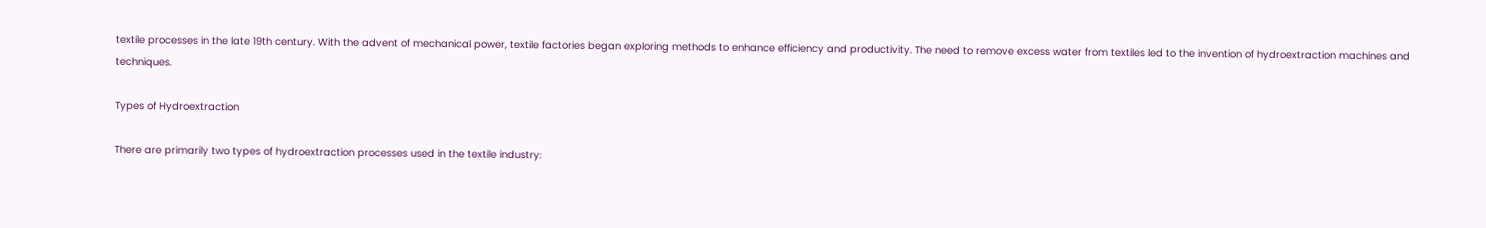textile processes in the late 19th century. With the advent of mechanical power, textile factories began exploring methods to enhance efficiency and productivity. The need to remove excess water from textiles led to the invention of hydroextraction machines and techniques.

Types of Hydroextraction

There are primarily two types of hydroextraction processes used in the textile industry: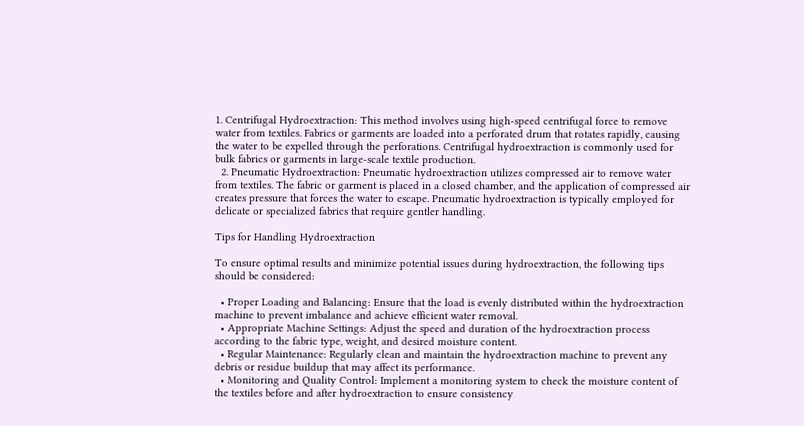1. Centrifugal Hydroextraction: This method involves using high-speed centrifugal force to remove water from textiles. Fabrics or garments are loaded into a perforated drum that rotates rapidly, causing the water to be expelled through the perforations. Centrifugal hydroextraction is commonly used for bulk fabrics or garments in large-scale textile production.
  2. Pneumatic Hydroextraction: Pneumatic hydroextraction utilizes compressed air to remove water from textiles. The fabric or garment is placed in a closed chamber, and the application of compressed air creates pressure that forces the water to escape. Pneumatic hydroextraction is typically employed for delicate or specialized fabrics that require gentler handling.

Tips for Handling Hydroextraction

To ensure optimal results and minimize potential issues during hydroextraction, the following tips should be considered:

  • Proper Loading and Balancing: Ensure that the load is evenly distributed within the hydroextraction machine to prevent imbalance and achieve efficient water removal.
  • Appropriate Machine Settings: Adjust the speed and duration of the hydroextraction process according to the fabric type, weight, and desired moisture content.
  • Regular Maintenance: Regularly clean and maintain the hydroextraction machine to prevent any debris or residue buildup that may affect its performance.
  • Monitoring and Quality Control: Implement a monitoring system to check the moisture content of the textiles before and after hydroextraction to ensure consistency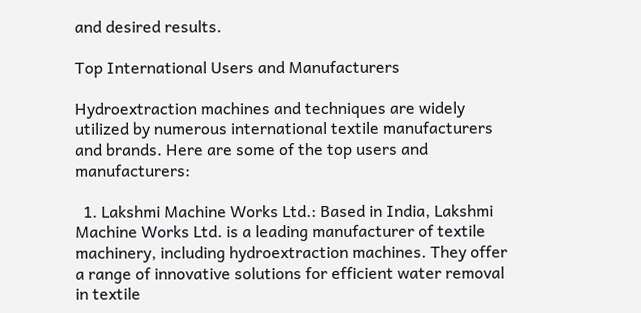and desired results.

Top International Users and Manufacturers

Hydroextraction machines and techniques are widely utilized by numerous international textile manufacturers and brands. Here are some of the top users and manufacturers:

  1. Lakshmi Machine Works Ltd.: Based in India, Lakshmi Machine Works Ltd. is a leading manufacturer of textile machinery, including hydroextraction machines. They offer a range of innovative solutions for efficient water removal in textile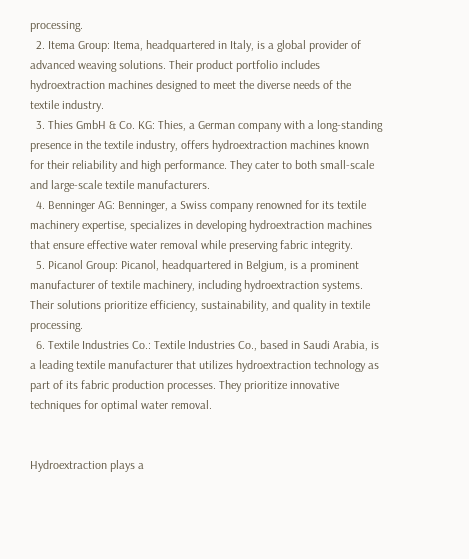processing.
  2. Itema Group: Itema, headquartered in Italy, is a global provider of advanced weaving solutions. Their product portfolio includes hydroextraction machines designed to meet the diverse needs of the textile industry.
  3. Thies GmbH & Co. KG: Thies, a German company with a long-standing presence in the textile industry, offers hydroextraction machines known for their reliability and high performance. They cater to both small-scale and large-scale textile manufacturers.
  4. Benninger AG: Benninger, a Swiss company renowned for its textile machinery expertise, specializes in developing hydroextraction machines that ensure effective water removal while preserving fabric integrity.
  5. Picanol Group: Picanol, headquartered in Belgium, is a prominent manufacturer of textile machinery, including hydroextraction systems. Their solutions prioritize efficiency, sustainability, and quality in textile processing.
  6. Textile Industries Co.: Textile Industries Co., based in Saudi Arabia, is a leading textile manufacturer that utilizes hydroextraction technology as part of its fabric production processes. They prioritize innovative techniques for optimal water removal.


Hydroextraction plays a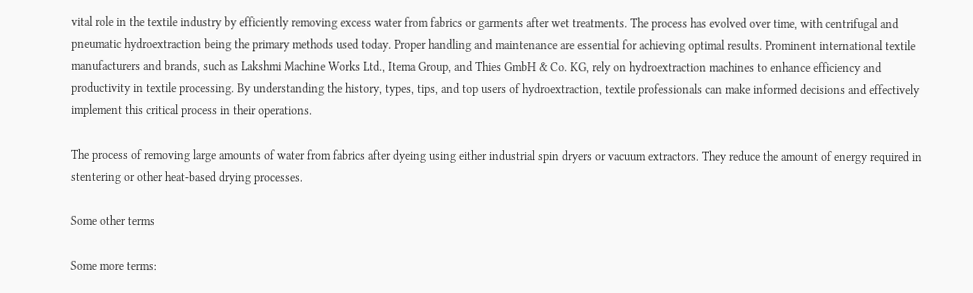vital role in the textile industry by efficiently removing excess water from fabrics or garments after wet treatments. The process has evolved over time, with centrifugal and pneumatic hydroextraction being the primary methods used today. Proper handling and maintenance are essential for achieving optimal results. Prominent international textile manufacturers and brands, such as Lakshmi Machine Works Ltd., Itema Group, and Thies GmbH & Co. KG, rely on hydroextraction machines to enhance efficiency and productivity in textile processing. By understanding the history, types, tips, and top users of hydroextraction, textile professionals can make informed decisions and effectively implement this critical process in their operations.

The process of removing large amounts of water from fabrics after dyeing using either industrial spin dryers or vacuum extractors. They reduce the amount of energy required in stentering or other heat-based drying processes.

Some other terms

Some more terms: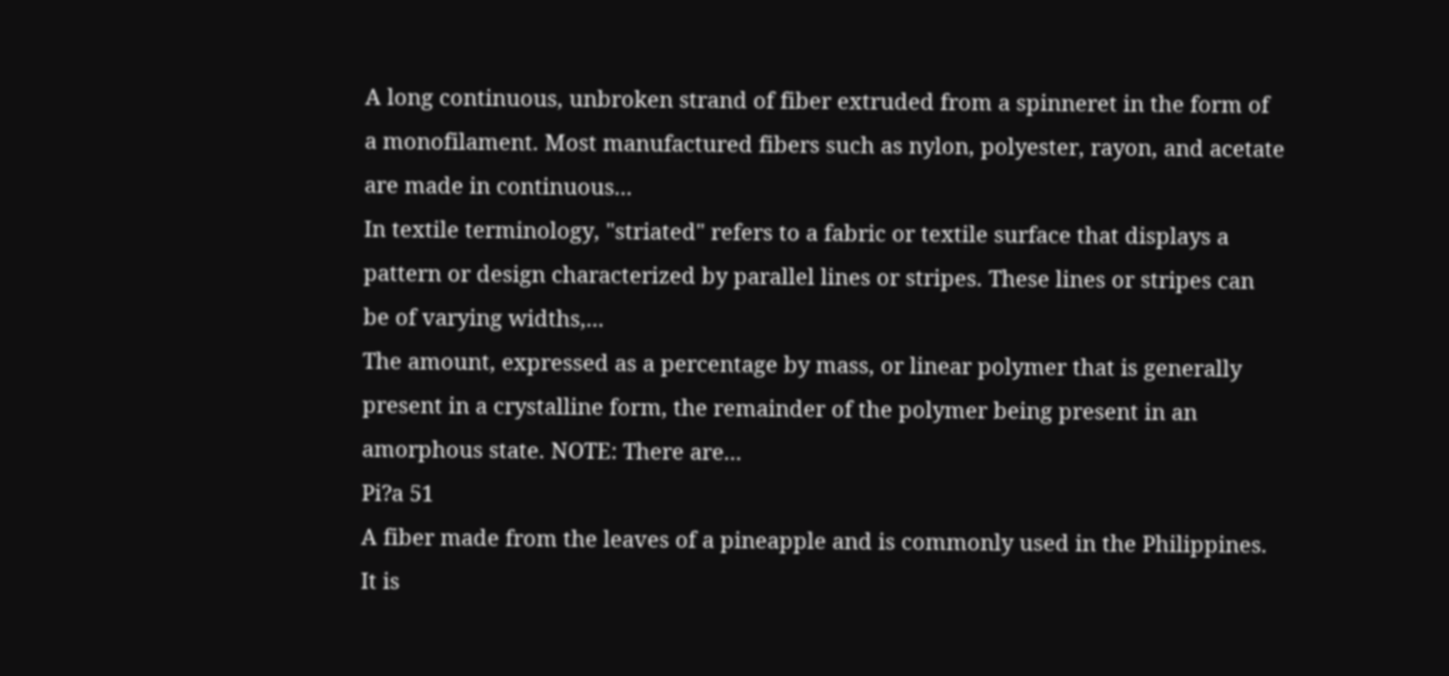A long continuous, unbroken strand of fiber extruded from a spinneret in the form of a monofilament. Most manufactured fibers such as nylon, polyester, rayon, and acetate are made in continuous...
In textile terminology, "striated" refers to a fabric or textile surface that displays a pattern or design characterized by parallel lines or stripes. These lines or stripes can be of varying widths,...
The amount, expressed as a percentage by mass, or linear polymer that is generally present in a crystalline form, the remainder of the polymer being present in an amorphous state. NOTE: There are...
Pi?a 51
A fiber made from the leaves of a pineapple and is commonly used in the Philippines. It is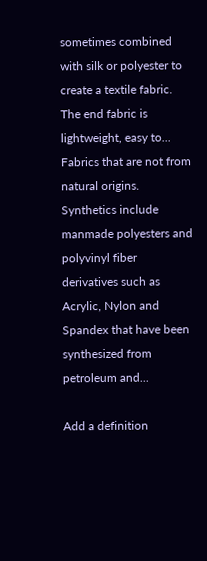sometimes combined with silk or polyester to create a textile fabric. The end fabric is lightweight, easy to...
Fabrics that are not from natural origins. Synthetics include manmade polyesters and polyvinyl fiber derivatives such as Acrylic, Nylon and Spandex that have been synthesized from petroleum and...

Add a definition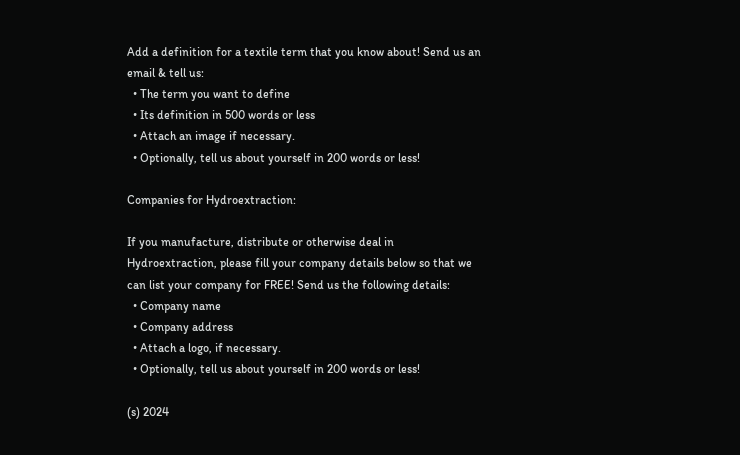Add a definition for a textile term that you know about! Send us an email & tell us:
  • The term you want to define
  • Its definition in 500 words or less
  • Attach an image if necessary.
  • Optionally, tell us about yourself in 200 words or less!

Companies for Hydroextraction:

If you manufacture, distribute or otherwise deal in Hydroextraction, please fill your company details below so that we can list your company for FREE! Send us the following details:
  • Company name
  • Company address
  • Attach a logo, if necessary.
  • Optionally, tell us about yourself in 200 words or less!

(s) 2024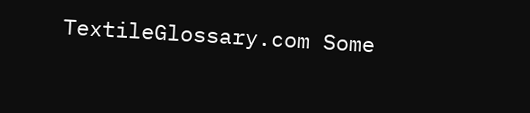TextileGlossary.com Some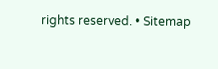rights reserved. • Sitemap